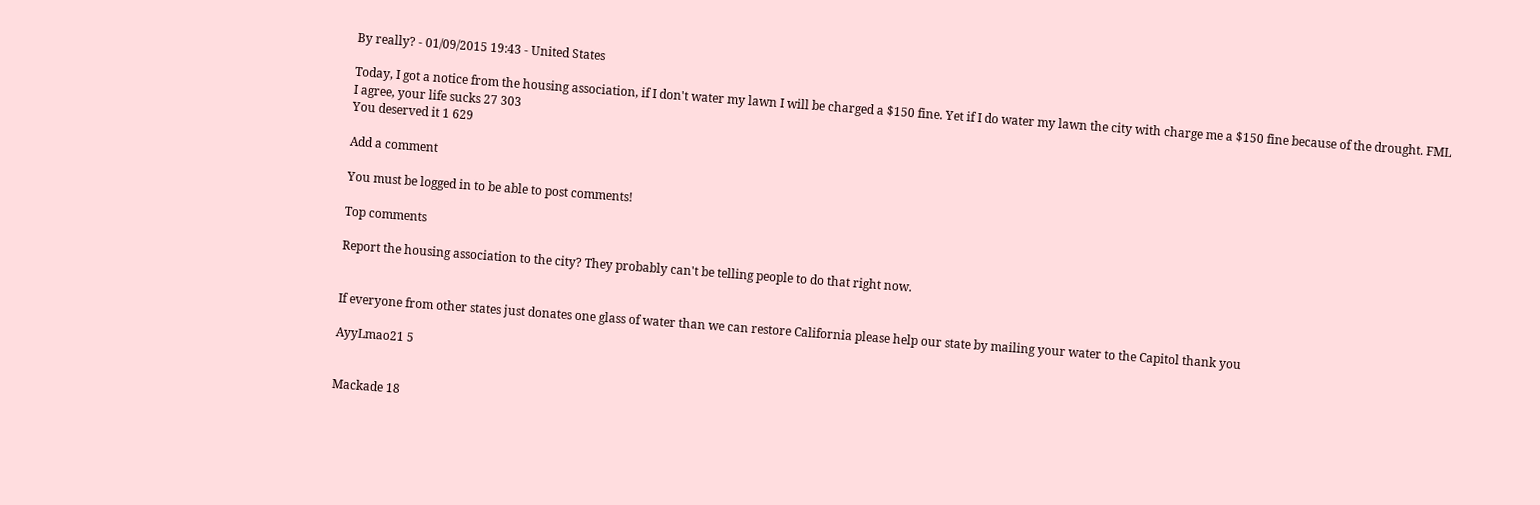By really? - 01/09/2015 19:43 - United States

Today, I got a notice from the housing association, if I don't water my lawn I will be charged a $150 fine. Yet if I do water my lawn the city with charge me a $150 fine because of the drought. FML
I agree, your life sucks 27 303
You deserved it 1 629

Add a comment

You must be logged in to be able to post comments!

Top comments

Report the housing association to the city? They probably can't be telling people to do that right now.


If everyone from other states just donates one glass of water than we can restore California please help our state by mailing your water to the Capitol thank you

AyyLmao21 5


Mackade 18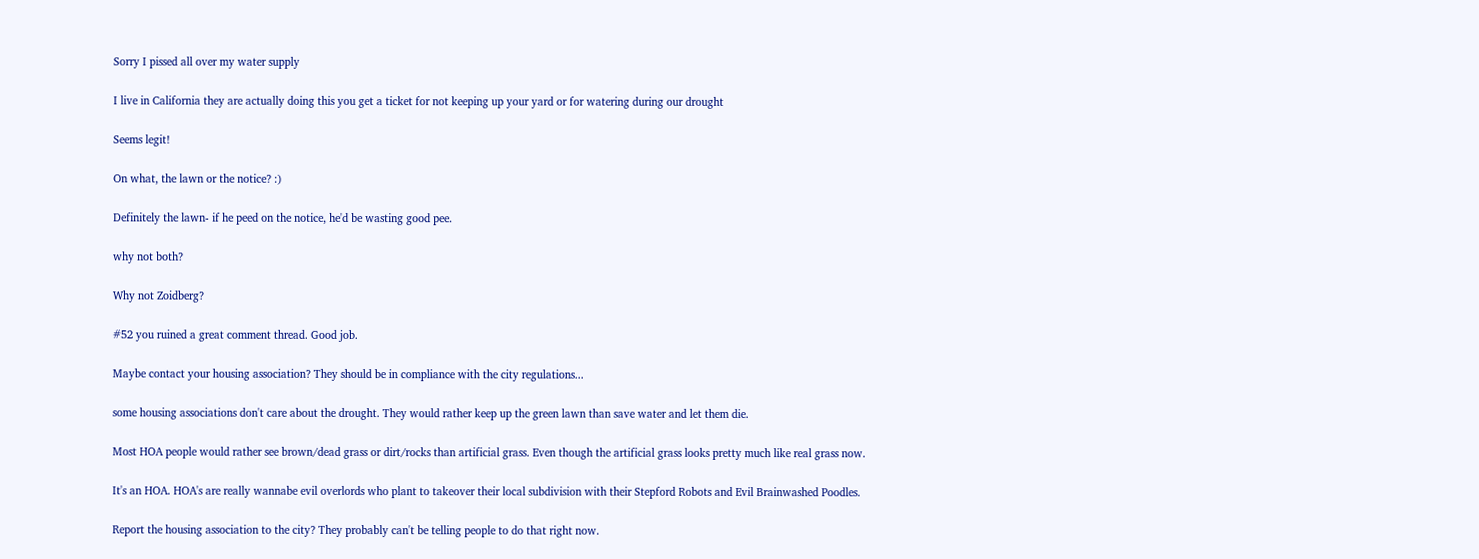Sorry I pissed all over my water supply

I live in California they are actually doing this you get a ticket for not keeping up your yard or for watering during our drought

Seems legit!

On what, the lawn or the notice? :)

Definitely the lawn- if he peed on the notice, he'd be wasting good pee.

why not both?

Why not Zoidberg?

#52 you ruined a great comment thread. Good job.

Maybe contact your housing association? They should be in compliance with the city regulations...

some housing associations don't care about the drought. They would rather keep up the green lawn than save water and let them die.

Most HOA people would rather see brown/dead grass or dirt/rocks than artificial grass. Even though the artificial grass looks pretty much like real grass now.

It's an HOA. HOA's are really wannabe evil overlords who plant to takeover their local subdivision with their Stepford Robots and Evil Brainwashed Poodles.

Report the housing association to the city? They probably can't be telling people to do that right now.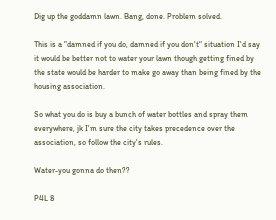Dig up the goddamn lawn. Bang, done. Problem solved.

This is a "damned if you do, damned if you don't" situation I'd say it would be better not to water your lawn though getting fined by the state would be harder to make go away than being fined by the housing association.

So what you do is buy a bunch of water bottles and spray them everywhere, jk I'm sure the city takes precedence over the association, so follow the city's rules.

Water-you gonna do then??

P4L 8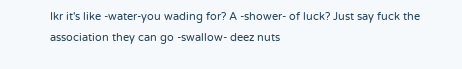Ikr it's like -water-you wading for? A -shower- of luck? Just say fuck the association they can go -swallow- deez nuts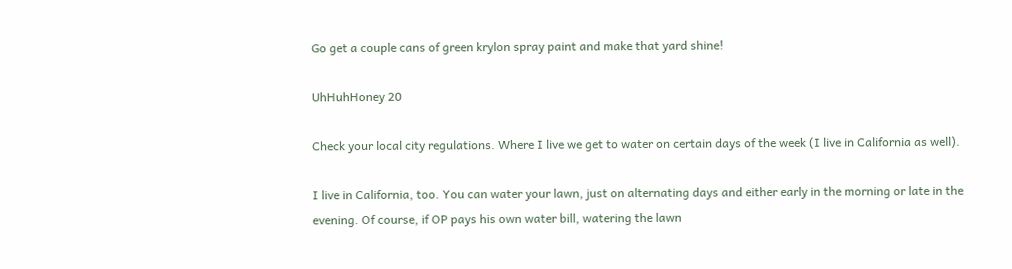Go get a couple cans of green krylon spray paint and make that yard shine!

UhHuhHoney 20

Check your local city regulations. Where I live we get to water on certain days of the week (I live in California as well).

I live in California, too. You can water your lawn, just on alternating days and either early in the morning or late in the evening. Of course, if OP pays his own water bill, watering the lawn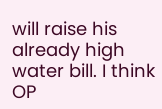will raise his already high water bill. I think OP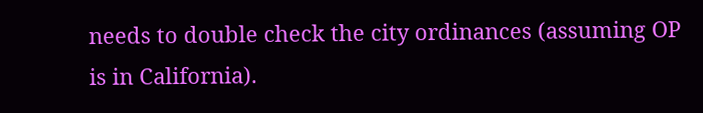needs to double check the city ordinances (assuming OP is in California).